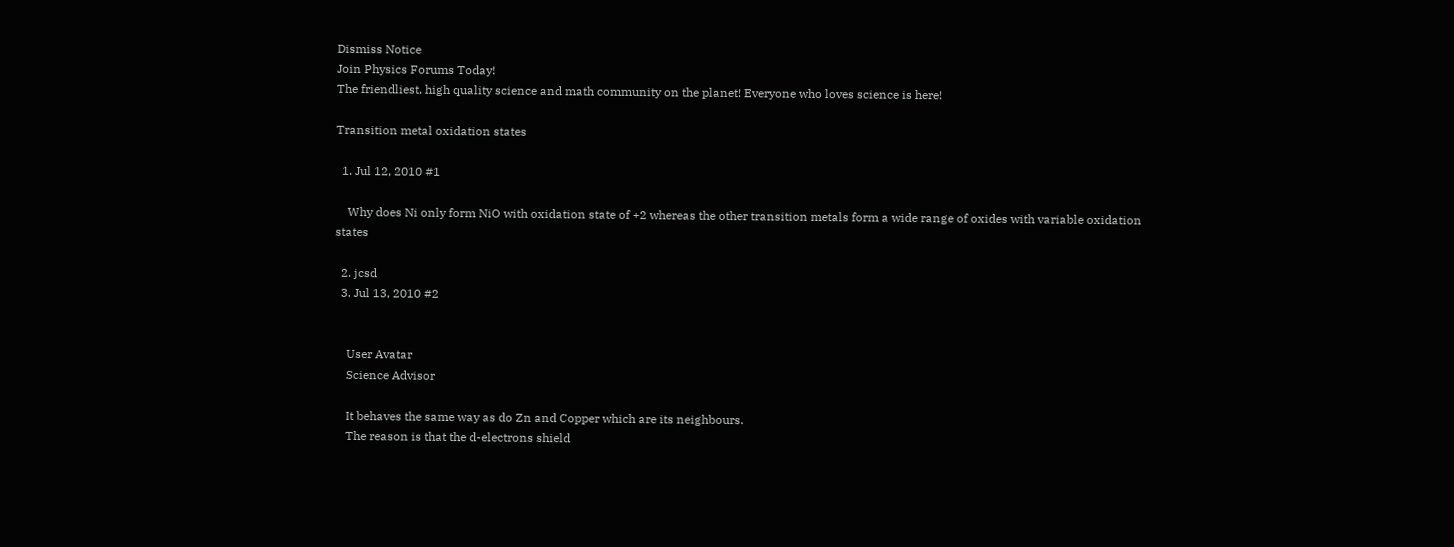Dismiss Notice
Join Physics Forums Today!
The friendliest, high quality science and math community on the planet! Everyone who loves science is here!

Transition metal oxidation states

  1. Jul 12, 2010 #1

    Why does Ni only form NiO with oxidation state of +2 whereas the other transition metals form a wide range of oxides with variable oxidation states

  2. jcsd
  3. Jul 13, 2010 #2


    User Avatar
    Science Advisor

    It behaves the same way as do Zn and Copper which are its neighbours.
    The reason is that the d-electrons shield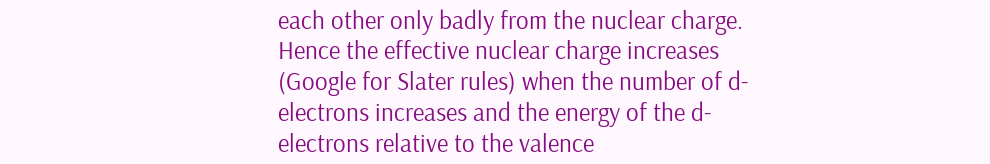each other only badly from the nuclear charge. Hence the effective nuclear charge increases (Google for Slater rules) when the number of d-electrons increases and the energy of the d-electrons relative to the valence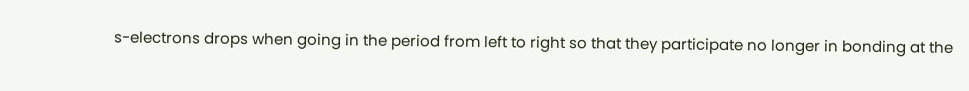s-electrons drops when going in the period from left to right so that they participate no longer in bonding at the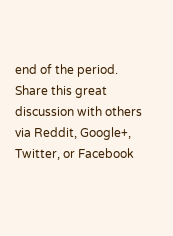end of the period.
Share this great discussion with others via Reddit, Google+, Twitter, or Facebook